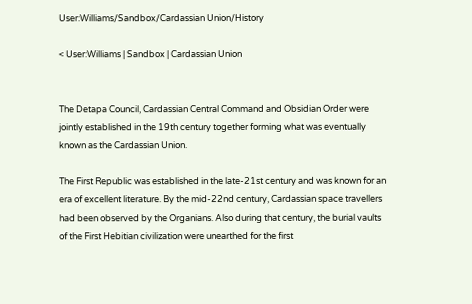User:Williams/Sandbox/Cardassian Union/History

< User:Williams | Sandbox | Cardassian Union


The Detapa Council, Cardassian Central Command and Obsidian Order were jointly established in the 19th century together forming what was eventually known as the Cardassian Union.

The First Republic was established in the late-21st century and was known for an era of excellent literature. By the mid-22nd century, Cardassian space travellers had been observed by the Organians. Also during that century, the burial vaults of the First Hebitian civilization were unearthed for the first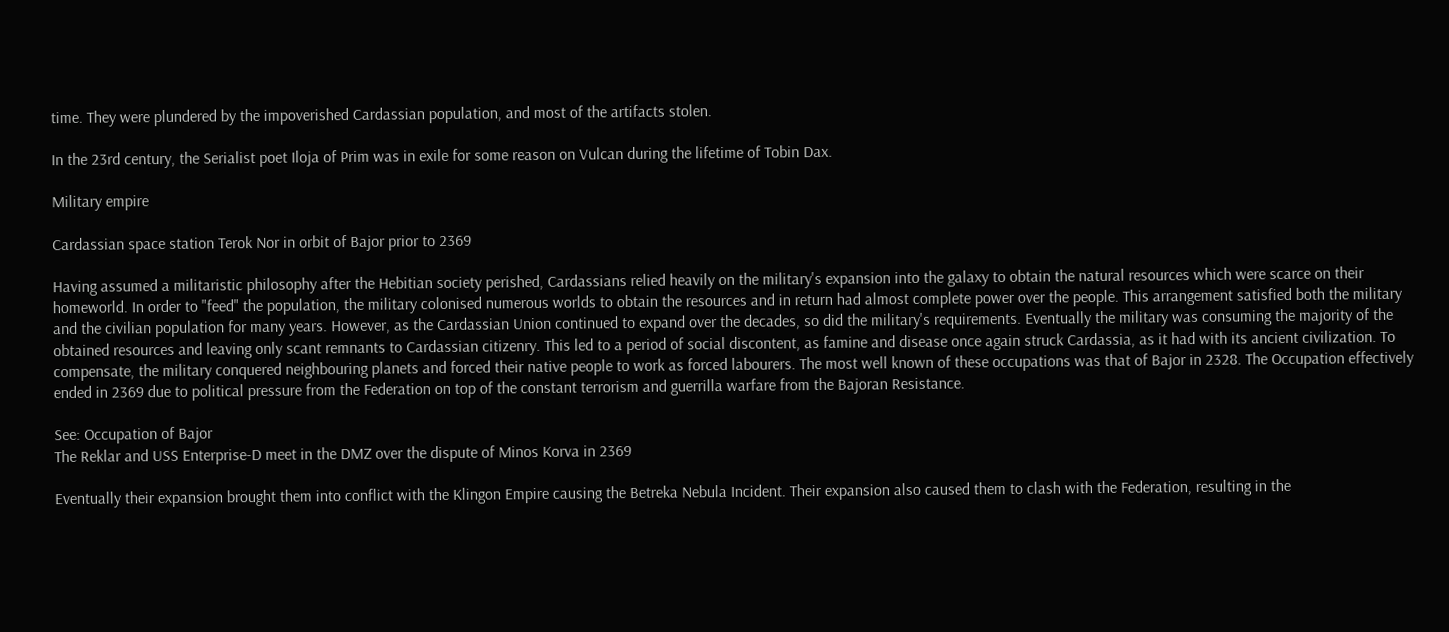time. They were plundered by the impoverished Cardassian population, and most of the artifacts stolen.

In the 23rd century, the Serialist poet Iloja of Prim was in exile for some reason on Vulcan during the lifetime of Tobin Dax.

Military empire

Cardassian space station Terok Nor in orbit of Bajor prior to 2369

Having assumed a militaristic philosophy after the Hebitian society perished, Cardassians relied heavily on the military's expansion into the galaxy to obtain the natural resources which were scarce on their homeworld. In order to "feed" the population, the military colonised numerous worlds to obtain the resources and in return had almost complete power over the people. This arrangement satisfied both the military and the civilian population for many years. However, as the Cardassian Union continued to expand over the decades, so did the military's requirements. Eventually the military was consuming the majority of the obtained resources and leaving only scant remnants to Cardassian citizenry. This led to a period of social discontent, as famine and disease once again struck Cardassia, as it had with its ancient civilization. To compensate, the military conquered neighbouring planets and forced their native people to work as forced labourers. The most well known of these occupations was that of Bajor in 2328. The Occupation effectively ended in 2369 due to political pressure from the Federation on top of the constant terrorism and guerrilla warfare from the Bajoran Resistance.

See: Occupation of Bajor
The Reklar and USS Enterprise-D meet in the DMZ over the dispute of Minos Korva in 2369

Eventually their expansion brought them into conflict with the Klingon Empire causing the Betreka Nebula Incident. Their expansion also caused them to clash with the Federation, resulting in the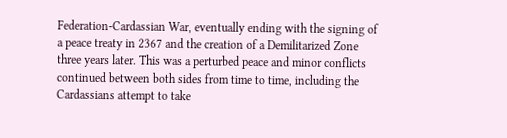Federation-Cardassian War, eventually ending with the signing of a peace treaty in 2367 and the creation of a Demilitarized Zone three years later. This was a perturbed peace and minor conflicts continued between both sides from time to time, including the Cardassians attempt to take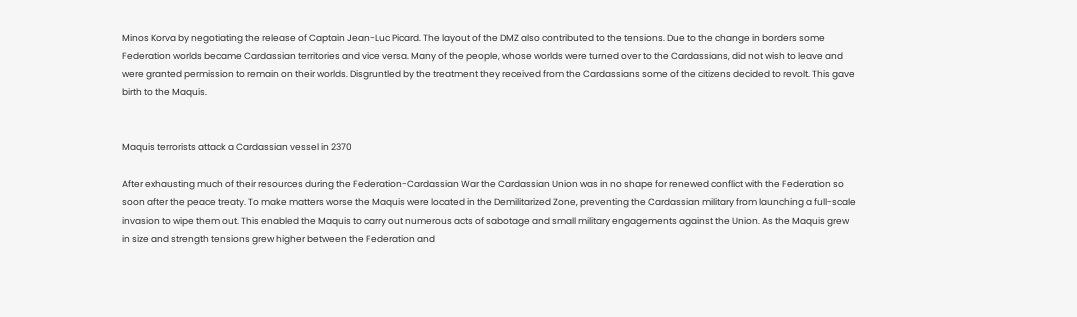Minos Korva by negotiating the release of Captain Jean-Luc Picard. The layout of the DMZ also contributed to the tensions. Due to the change in borders some Federation worlds became Cardassian territories and vice versa. Many of the people, whose worlds were turned over to the Cardassians, did not wish to leave and were granted permission to remain on their worlds. Disgruntled by the treatment they received from the Cardassians some of the citizens decided to revolt. This gave birth to the Maquis.


Maquis terrorists attack a Cardassian vessel in 2370

After exhausting much of their resources during the Federation-Cardassian War the Cardassian Union was in no shape for renewed conflict with the Federation so soon after the peace treaty. To make matters worse the Maquis were located in the Demilitarized Zone, preventing the Cardassian military from launching a full-scale invasion to wipe them out. This enabled the Maquis to carry out numerous acts of sabotage and small military engagements against the Union. As the Maquis grew in size and strength tensions grew higher between the Federation and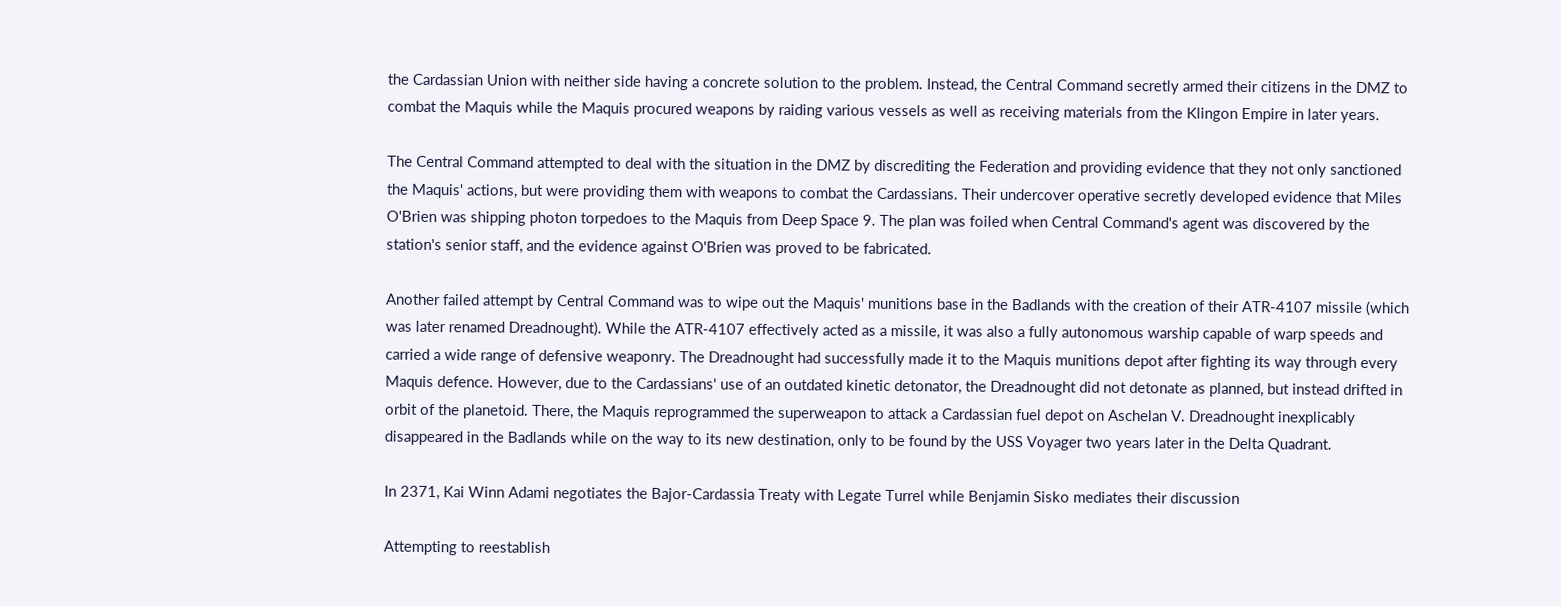the Cardassian Union with neither side having a concrete solution to the problem. Instead, the Central Command secretly armed their citizens in the DMZ to combat the Maquis while the Maquis procured weapons by raiding various vessels as well as receiving materials from the Klingon Empire in later years.

The Central Command attempted to deal with the situation in the DMZ by discrediting the Federation and providing evidence that they not only sanctioned the Maquis' actions, but were providing them with weapons to combat the Cardassians. Their undercover operative secretly developed evidence that Miles O'Brien was shipping photon torpedoes to the Maquis from Deep Space 9. The plan was foiled when Central Command's agent was discovered by the station's senior staff, and the evidence against O'Brien was proved to be fabricated.

Another failed attempt by Central Command was to wipe out the Maquis' munitions base in the Badlands with the creation of their ATR-4107 missile (which was later renamed Dreadnought). While the ATR-4107 effectively acted as a missile, it was also a fully autonomous warship capable of warp speeds and carried a wide range of defensive weaponry. The Dreadnought had successfully made it to the Maquis munitions depot after fighting its way through every Maquis defence. However, due to the Cardassians' use of an outdated kinetic detonator, the Dreadnought did not detonate as planned, but instead drifted in orbit of the planetoid. There, the Maquis reprogrammed the superweapon to attack a Cardassian fuel depot on Aschelan V. Dreadnought inexplicably disappeared in the Badlands while on the way to its new destination, only to be found by the USS Voyager two years later in the Delta Quadrant.

In 2371, Kai Winn Adami negotiates the Bajor-Cardassia Treaty with Legate Turrel while Benjamin Sisko mediates their discussion

Attempting to reestablish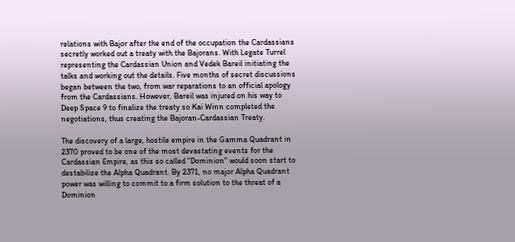relations with Bajor after the end of the occupation the Cardassians secretly worked out a treaty with the Bajorans. With Legate Turrel representing the Cardassian Union and Vedek Bareil initiating the talks and working out the details. Five months of secret discussions began between the two, from war reparations to an official apology from the Cardassians. However, Bareil was injured on his way to Deep Space 9 to finalize the treaty so Kai Winn completed the negotiations, thus creating the Bajoran-Cardassian Treaty.

The discovery of a large, hostile empire in the Gamma Quadrant in 2370 proved to be one of the most devastating events for the Cardassian Empire, as this so called "Dominion" would soon start to destabilize the Alpha Quadrant. By 2371, no major Alpha Quadrant power was willing to commit to a firm solution to the threat of a Dominion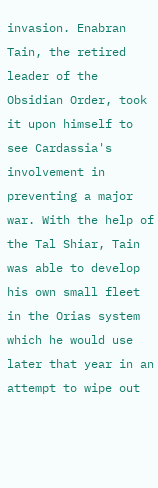invasion. Enabran Tain, the retired leader of the Obsidian Order, took it upon himself to see Cardassia's involvement in preventing a major war. With the help of the Tal Shiar, Tain was able to develop his own small fleet in the Orias system which he would use later that year in an attempt to wipe out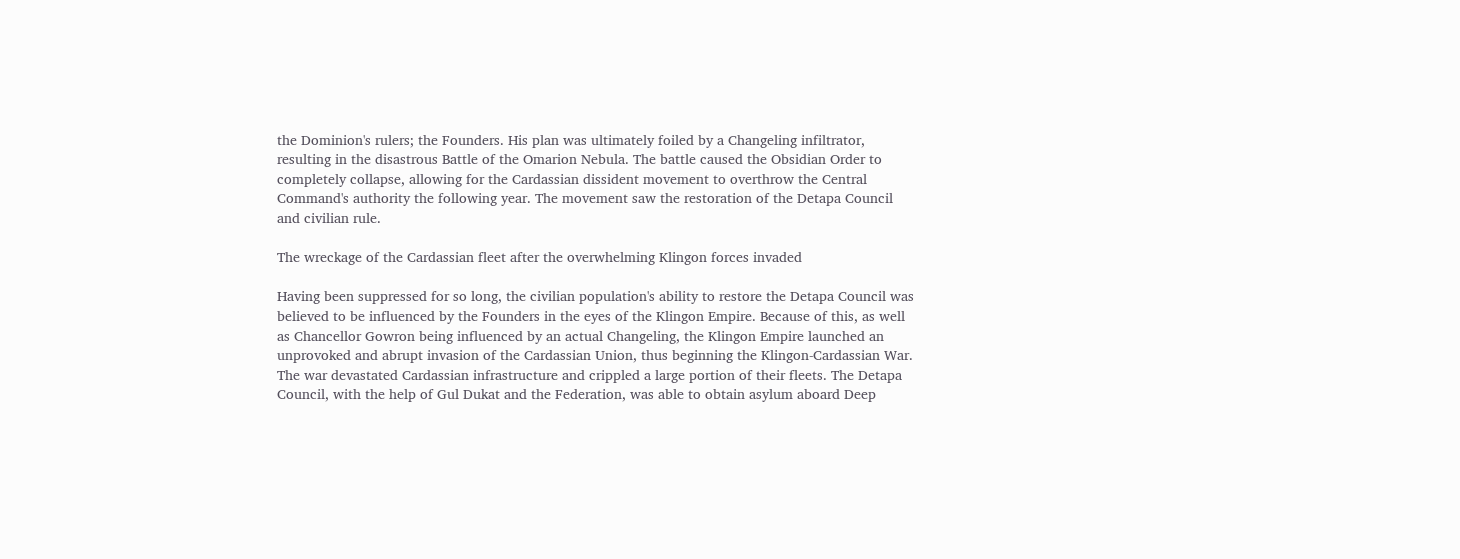the Dominion's rulers; the Founders. His plan was ultimately foiled by a Changeling infiltrator, resulting in the disastrous Battle of the Omarion Nebula. The battle caused the Obsidian Order to completely collapse, allowing for the Cardassian dissident movement to overthrow the Central Command's authority the following year. The movement saw the restoration of the Detapa Council and civilian rule.

The wreckage of the Cardassian fleet after the overwhelming Klingon forces invaded

Having been suppressed for so long, the civilian population's ability to restore the Detapa Council was believed to be influenced by the Founders in the eyes of the Klingon Empire. Because of this, as well as Chancellor Gowron being influenced by an actual Changeling, the Klingon Empire launched an unprovoked and abrupt invasion of the Cardassian Union, thus beginning the Klingon-Cardassian War. The war devastated Cardassian infrastructure and crippled a large portion of their fleets. The Detapa Council, with the help of Gul Dukat and the Federation, was able to obtain asylum aboard Deep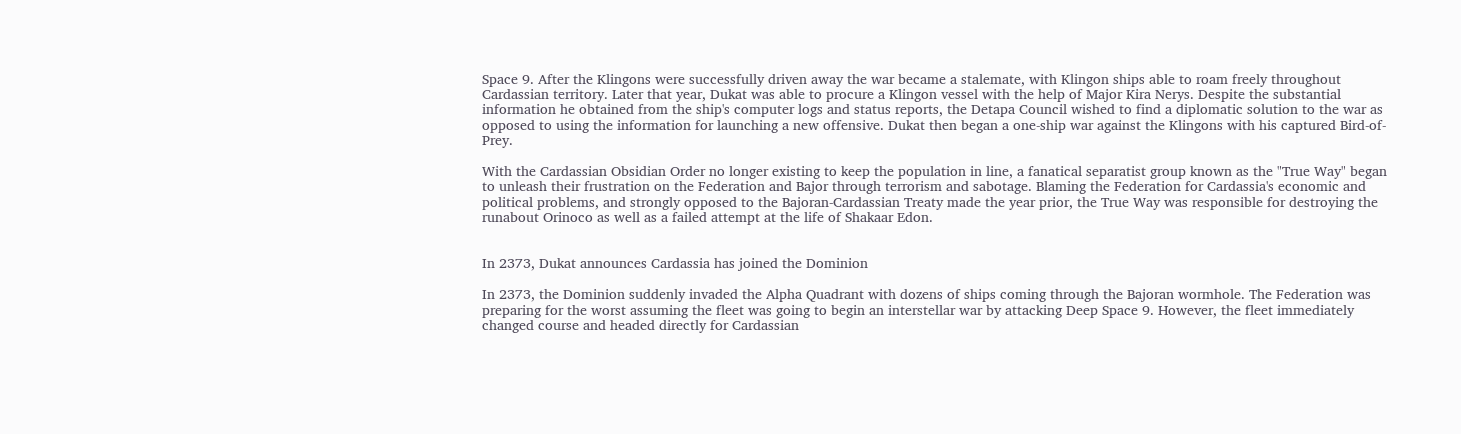Space 9. After the Klingons were successfully driven away the war became a stalemate, with Klingon ships able to roam freely throughout Cardassian territory. Later that year, Dukat was able to procure a Klingon vessel with the help of Major Kira Nerys. Despite the substantial information he obtained from the ship's computer logs and status reports, the Detapa Council wished to find a diplomatic solution to the war as opposed to using the information for launching a new offensive. Dukat then began a one-ship war against the Klingons with his captured Bird-of-Prey.

With the Cardassian Obsidian Order no longer existing to keep the population in line, a fanatical separatist group known as the "True Way" began to unleash their frustration on the Federation and Bajor through terrorism and sabotage. Blaming the Federation for Cardassia's economic and political problems, and strongly opposed to the Bajoran-Cardassian Treaty made the year prior, the True Way was responsible for destroying the runabout Orinoco as well as a failed attempt at the life of Shakaar Edon.


In 2373, Dukat announces Cardassia has joined the Dominion

In 2373, the Dominion suddenly invaded the Alpha Quadrant with dozens of ships coming through the Bajoran wormhole. The Federation was preparing for the worst assuming the fleet was going to begin an interstellar war by attacking Deep Space 9. However, the fleet immediately changed course and headed directly for Cardassian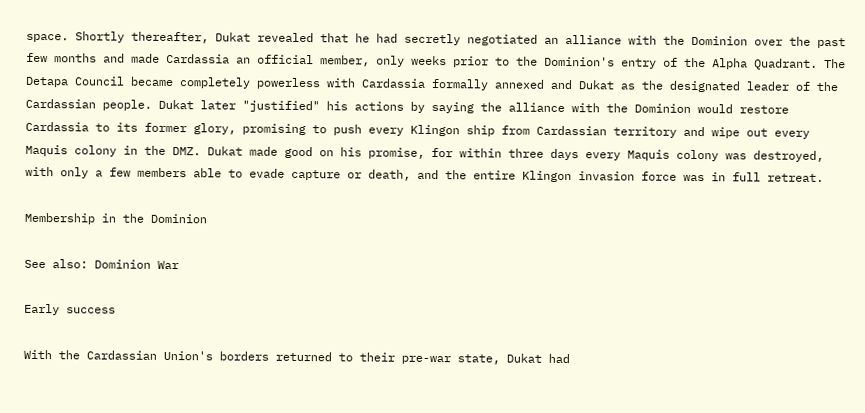space. Shortly thereafter, Dukat revealed that he had secretly negotiated an alliance with the Dominion over the past few months and made Cardassia an official member, only weeks prior to the Dominion's entry of the Alpha Quadrant. The Detapa Council became completely powerless with Cardassia formally annexed and Dukat as the designated leader of the Cardassian people. Dukat later "justified" his actions by saying the alliance with the Dominion would restore Cardassia to its former glory, promising to push every Klingon ship from Cardassian territory and wipe out every Maquis colony in the DMZ. Dukat made good on his promise, for within three days every Maquis colony was destroyed, with only a few members able to evade capture or death, and the entire Klingon invasion force was in full retreat.

Membership in the Dominion

See also: Dominion War

Early success

With the Cardassian Union's borders returned to their pre-war state, Dukat had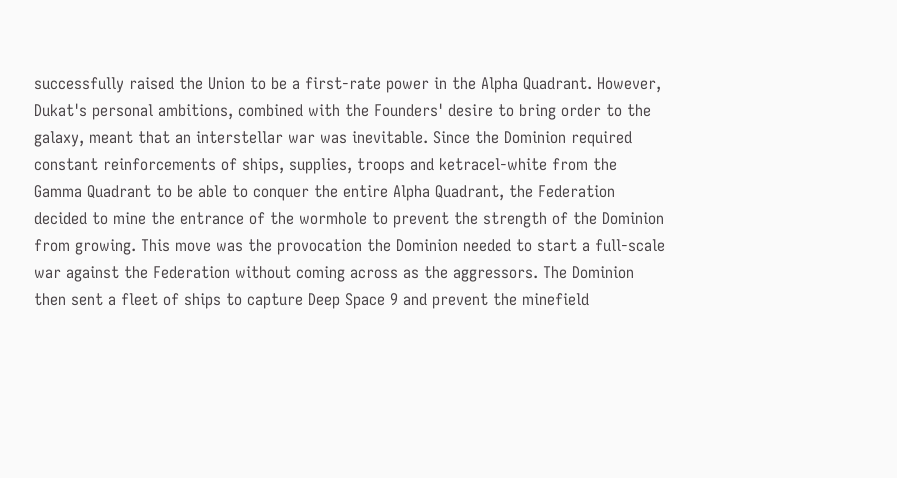successfully raised the Union to be a first-rate power in the Alpha Quadrant. However, Dukat's personal ambitions, combined with the Founders' desire to bring order to the galaxy, meant that an interstellar war was inevitable. Since the Dominion required constant reinforcements of ships, supplies, troops and ketracel-white from the Gamma Quadrant to be able to conquer the entire Alpha Quadrant, the Federation decided to mine the entrance of the wormhole to prevent the strength of the Dominion from growing. This move was the provocation the Dominion needed to start a full-scale war against the Federation without coming across as the aggressors. The Dominion then sent a fleet of ships to capture Deep Space 9 and prevent the minefield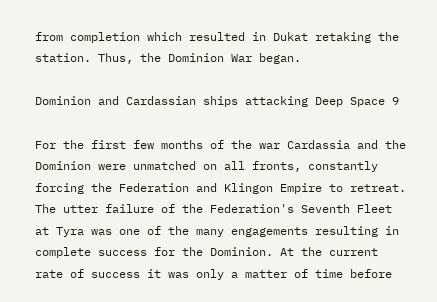from completion which resulted in Dukat retaking the station. Thus, the Dominion War began.

Dominion and Cardassian ships attacking Deep Space 9

For the first few months of the war Cardassia and the Dominion were unmatched on all fronts, constantly forcing the Federation and Klingon Empire to retreat. The utter failure of the Federation's Seventh Fleet at Tyra was one of the many engagements resulting in complete success for the Dominion. At the current rate of success it was only a matter of time before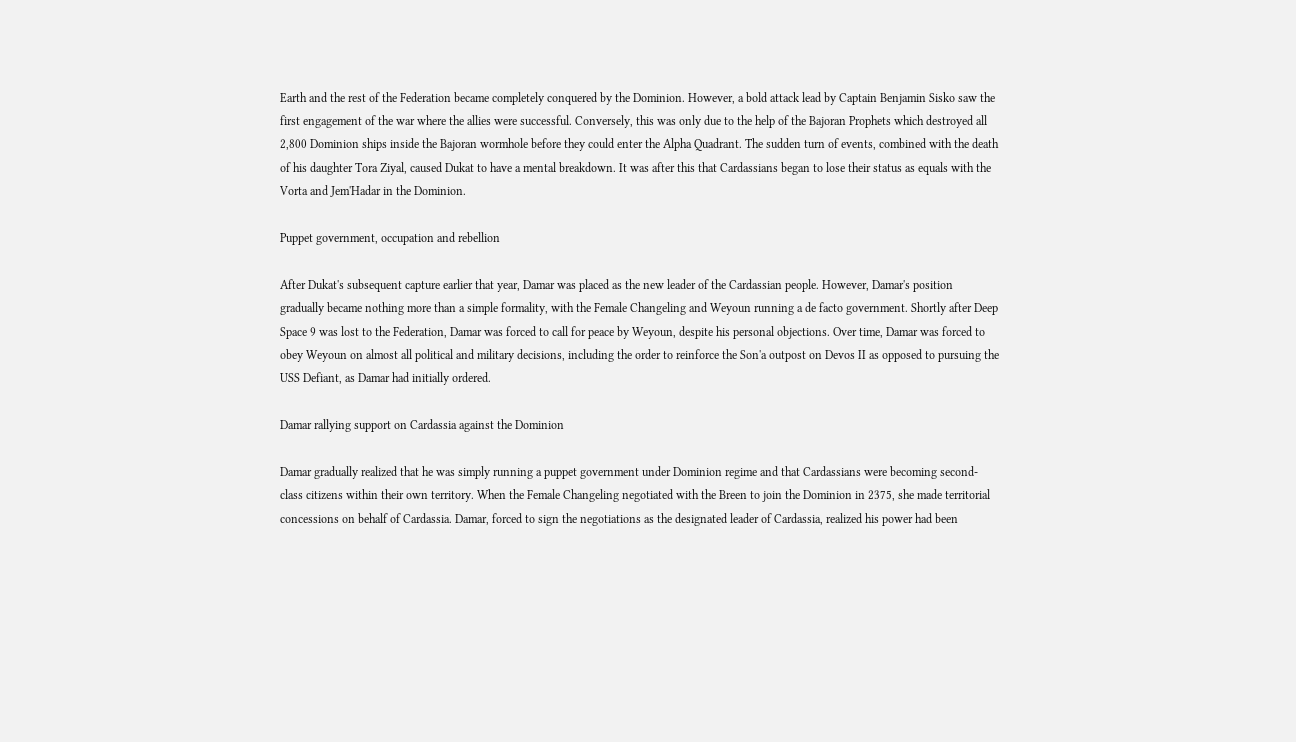Earth and the rest of the Federation became completely conquered by the Dominion. However, a bold attack lead by Captain Benjamin Sisko saw the first engagement of the war where the allies were successful. Conversely, this was only due to the help of the Bajoran Prophets which destroyed all 2,800 Dominion ships inside the Bajoran wormhole before they could enter the Alpha Quadrant. The sudden turn of events, combined with the death of his daughter Tora Ziyal, caused Dukat to have a mental breakdown. It was after this that Cardassians began to lose their status as equals with the Vorta and Jem'Hadar in the Dominion.

Puppet government, occupation and rebellion

After Dukat's subsequent capture earlier that year, Damar was placed as the new leader of the Cardassian people. However, Damar's position gradually became nothing more than a simple formality, with the Female Changeling and Weyoun running a de facto government. Shortly after Deep Space 9 was lost to the Federation, Damar was forced to call for peace by Weyoun, despite his personal objections. Over time, Damar was forced to obey Weyoun on almost all political and military decisions, including the order to reinforce the Son'a outpost on Devos II as opposed to pursuing the USS Defiant, as Damar had initially ordered.

Damar rallying support on Cardassia against the Dominion

Damar gradually realized that he was simply running a puppet government under Dominion regime and that Cardassians were becoming second-class citizens within their own territory. When the Female Changeling negotiated with the Breen to join the Dominion in 2375, she made territorial concessions on behalf of Cardassia. Damar, forced to sign the negotiations as the designated leader of Cardassia, realized his power had been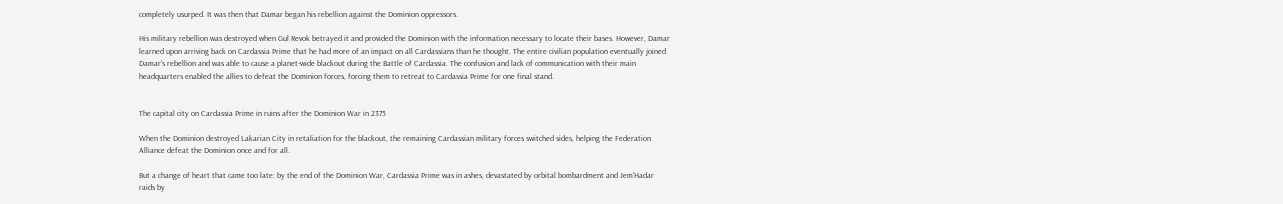completely usurped. It was then that Damar began his rebellion against the Dominion oppressors.

His military rebellion was destroyed when Gul Revok betrayed it and provided the Dominion with the information necessary to locate their bases. However, Damar learned upon arriving back on Cardassia Prime that he had more of an impact on all Cardassians than he thought. The entire civilian population eventually joined Damar's rebellion and was able to cause a planet-wide blackout during the Battle of Cardassia. The confusion and lack of communication with their main headquarters enabled the allies to defeat the Dominion forces, forcing them to retreat to Cardassia Prime for one final stand.


The capital city on Cardassia Prime in ruins after the Dominion War in 2375

When the Dominion destroyed Lakarian City in retaliation for the blackout, the remaining Cardassian military forces switched sides, helping the Federation Alliance defeat the Dominion once and for all.

But a change of heart that came too late: by the end of the Dominion War, Cardassia Prime was in ashes, devastated by orbital bombardment and Jem'Hadar raids by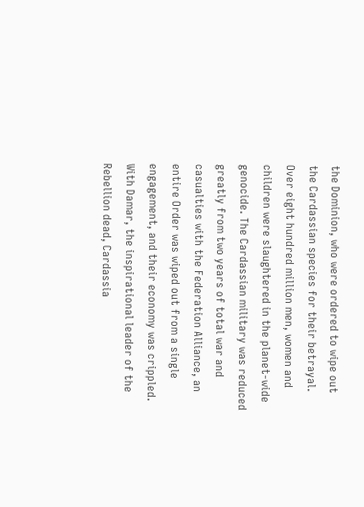the Dominion, who were ordered to wipe out the Cardassian species for their betrayal. Over eight hundred million men, women and children were slaughtered in the planet-wide genocide. The Cardassian military was reduced greatly from two years of total war and casualties with the Federation Alliance, an entire Order was wiped out from a single engagement, and their economy was crippled. With Damar, the inspirational leader of the Rebellion dead, Cardassia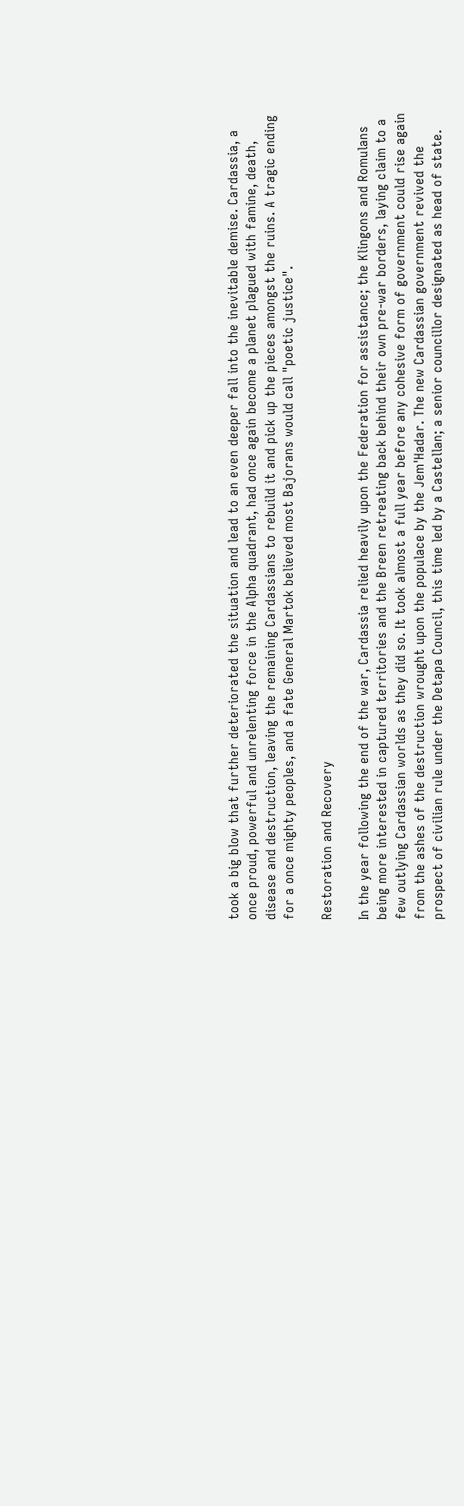took a big blow that further deteriorated the situation and lead to an even deeper fall into the inevitable demise. Cardassia, a once proud, powerful and unrelenting force in the Alpha quadrant, had once again become a planet plagued with famine, death, disease and destruction, leaving the remaining Cardassians to rebuild it and pick up the pieces amongst the ruins. A tragic ending for a once mighty peoples, and a fate General Martok believed most Bajorans would call "poetic justice".

Restoration and Recovery

In the year following the end of the war, Cardassia relied heavily upon the Federation for assistance; the Klingons and Romulans being more interested in captured territories and the Breen retreating back behind their own pre-war borders, laying claim to a few outlying Cardassian worlds as they did so. It took almost a full year before any cohesive form of government could rise again from the ashes of the destruction wrought upon the populace by the Jem'Hadar. The new Cardassian government revived the prospect of civilian rule under the Detapa Council, this time led by a Castellan; a senior councillor designated as head of state.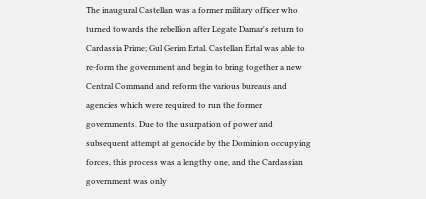The inaugural Castellan was a former military officer who turned towards the rebellion after Legate Damar's return to Cardassia Prime; Gul Gerim Ertal. Castellan Ertal was able to re-form the government and begin to bring together a new Central Command and reform the various bureaus and agencies which were required to run the former governments. Due to the usurpation of power and subsequent attempt at genocide by the Dominion occupying forces, this process was a lengthy one, and the Cardassian government was only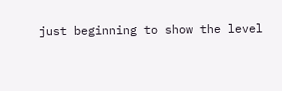just beginning to show the level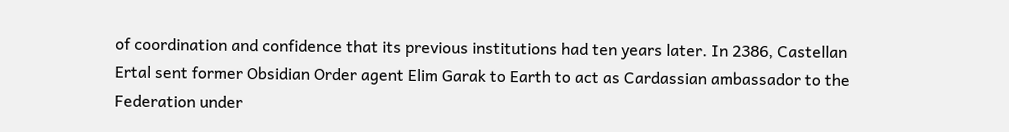of coordination and confidence that its previous institutions had ten years later. In 2386, Castellan Ertal sent former Obsidian Order agent Elim Garak to Earth to act as Cardassian ambassador to the Federation under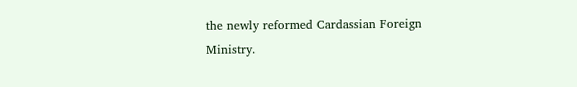the newly reformed Cardassian Foreign Ministry.